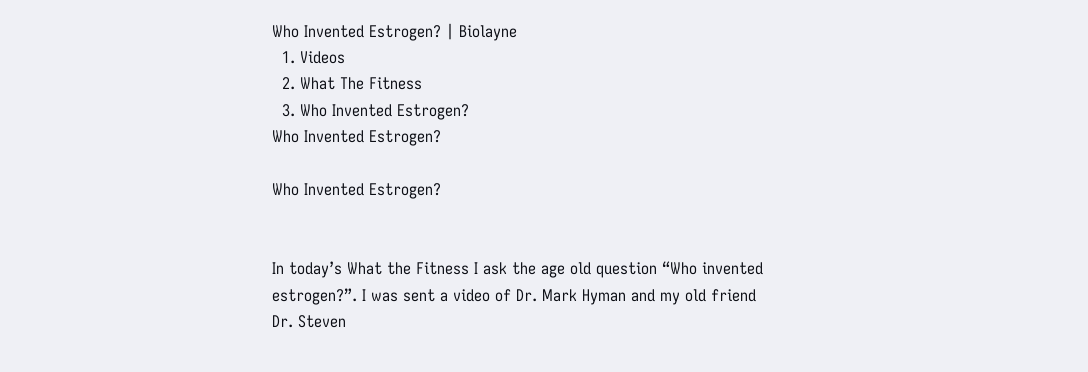Who Invented Estrogen? | Biolayne
  1. Videos
  2. What The Fitness
  3. Who Invented Estrogen?
Who Invented Estrogen?

Who Invented Estrogen?


In today’s What the Fitness I ask the age old question “Who invented estrogen?”. I was sent a video of Dr. Mark Hyman and my old friend Dr. Steven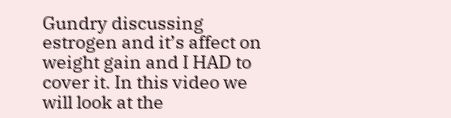Gundry discussing estrogen and it’s affect on weight gain and I HAD to cover it. In this video we will look at the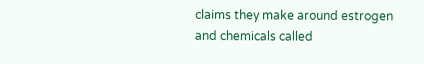claims they make around estrogen and chemicals called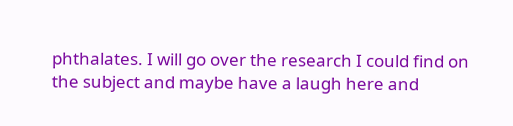phthalates. I will go over the research I could find on the subject and maybe have a laugh here and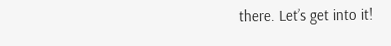there. Let’s get into it!